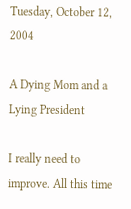Tuesday, October 12, 2004

A Dying Mom and a Lying President

I really need to improve. All this time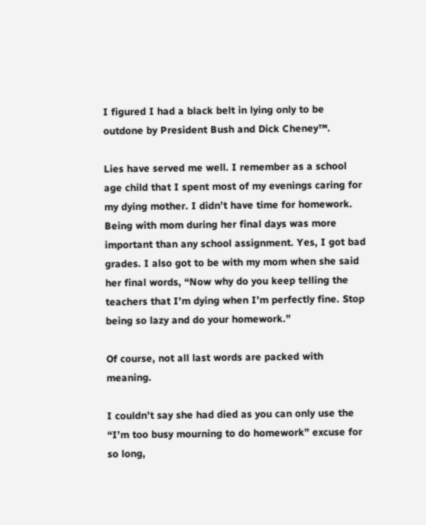I figured I had a black belt in lying only to be outdone by President Bush and Dick Cheney™.

Lies have served me well. I remember as a school age child that I spent most of my evenings caring for my dying mother. I didn’t have time for homework. Being with mom during her final days was more important than any school assignment. Yes, I got bad grades. I also got to be with my mom when she said her final words, “Now why do you keep telling the teachers that I’m dying when I’m perfectly fine. Stop being so lazy and do your homework.”

Of course, not all last words are packed with meaning.

I couldn’t say she had died as you can only use the “I’m too busy mourning to do homework” excuse for so long,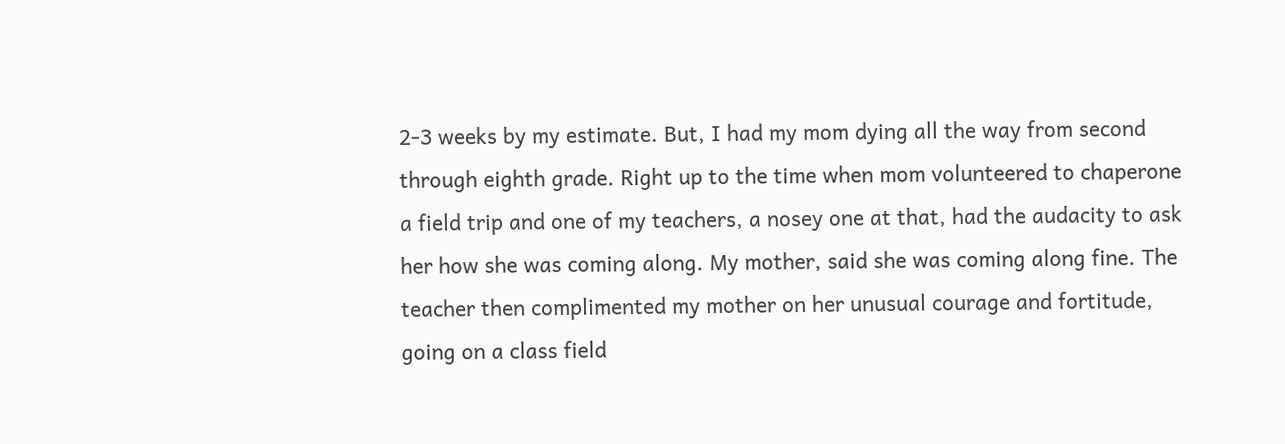2-3 weeks by my estimate. But, I had my mom dying all the way from second through eighth grade. Right up to the time when mom volunteered to chaperone a field trip and one of my teachers, a nosey one at that, had the audacity to ask her how she was coming along. My mother, said she was coming along fine. The teacher then complimented my mother on her unusual courage and fortitude, going on a class field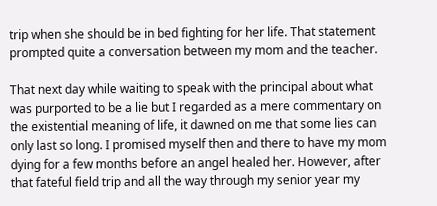trip when she should be in bed fighting for her life. That statement prompted quite a conversation between my mom and the teacher.

That next day while waiting to speak with the principal about what was purported to be a lie but I regarded as a mere commentary on the existential meaning of life, it dawned on me that some lies can only last so long. I promised myself then and there to have my mom dying for a few months before an angel healed her. However, after that fateful field trip and all the way through my senior year my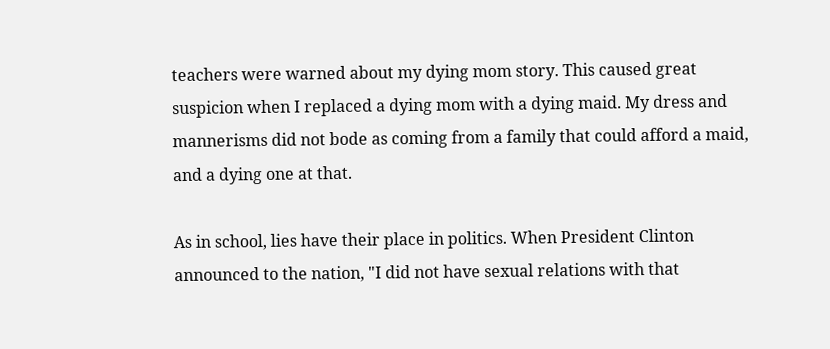teachers were warned about my dying mom story. This caused great suspicion when I replaced a dying mom with a dying maid. My dress and mannerisms did not bode as coming from a family that could afford a maid, and a dying one at that.

As in school, lies have their place in politics. When President Clinton announced to the nation, "I did not have sexual relations with that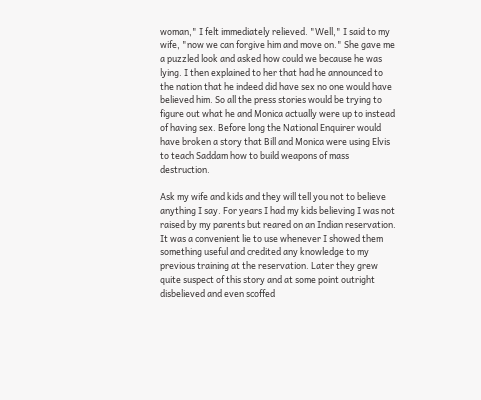woman," I felt immediately relieved. "Well," I said to my wife, "now we can forgive him and move on." She gave me a puzzled look and asked how could we because he was lying. I then explained to her that had he announced to the nation that he indeed did have sex no one would have believed him. So all the press stories would be trying to figure out what he and Monica actually were up to instead of having sex. Before long the National Enquirer would have broken a story that Bill and Monica were using Elvis to teach Saddam how to build weapons of mass destruction.

Ask my wife and kids and they will tell you not to believe anything I say. For years I had my kids believing I was not raised by my parents but reared on an Indian reservation. It was a convenient lie to use whenever I showed them something useful and credited any knowledge to my previous training at the reservation. Later they grew quite suspect of this story and at some point outright disbelieved and even scoffed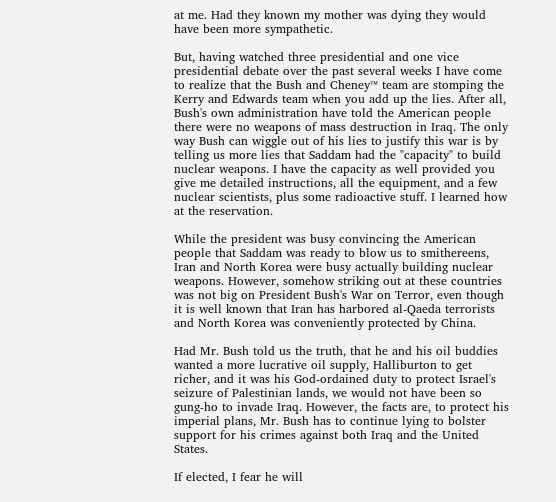at me. Had they known my mother was dying they would have been more sympathetic.

But, having watched three presidential and one vice presidential debate over the past several weeks I have come to realize that the Bush and Cheney™ team are stomping the Kerry and Edwards team when you add up the lies. After all, Bush's own administration have told the American people there were no weapons of mass destruction in Iraq. The only way Bush can wiggle out of his lies to justify this war is by telling us more lies that Saddam had the "capacity" to build nuclear weapons. I have the capacity as well provided you give me detailed instructions, all the equipment, and a few nuclear scientists, plus some radioactive stuff. I learned how at the reservation.

While the president was busy convincing the American people that Saddam was ready to blow us to smithereens, Iran and North Korea were busy actually building nuclear weapons. However, somehow striking out at these countries was not big on President Bush's War on Terror, even though it is well known that Iran has harbored al-Qaeda terrorists and North Korea was conveniently protected by China.

Had Mr. Bush told us the truth, that he and his oil buddies wanted a more lucrative oil supply, Halliburton to get richer, and it was his God-ordained duty to protect Israel's seizure of Palestinian lands, we would not have been so gung-ho to invade Iraq. However, the facts are, to protect his imperial plans, Mr. Bush has to continue lying to bolster support for his crimes against both Iraq and the United States.

If elected, I fear he will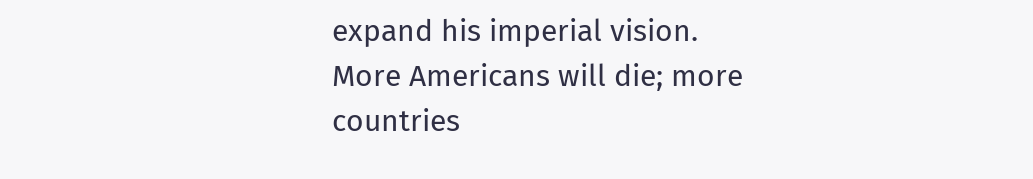expand his imperial vision. More Americans will die; more countries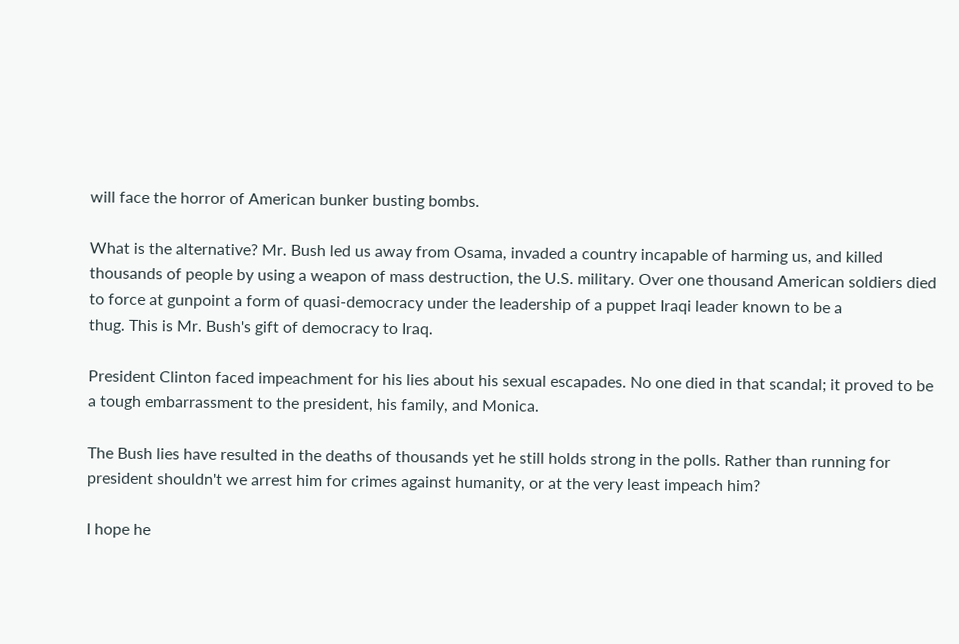will face the horror of American bunker busting bombs.

What is the alternative? Mr. Bush led us away from Osama, invaded a country incapable of harming us, and killed thousands of people by using a weapon of mass destruction, the U.S. military. Over one thousand American soldiers died to force at gunpoint a form of quasi-democracy under the leadership of a puppet Iraqi leader known to be a
thug. This is Mr. Bush's gift of democracy to Iraq.

President Clinton faced impeachment for his lies about his sexual escapades. No one died in that scandal; it proved to be a tough embarrassment to the president, his family, and Monica.

The Bush lies have resulted in the deaths of thousands yet he still holds strong in the polls. Rather than running for president shouldn't we arrest him for crimes against humanity, or at the very least impeach him?

I hope he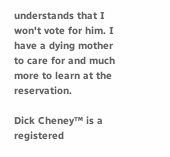understands that I won't vote for him. I have a dying mother to care for and much more to learn at the reservation.

Dick Cheney™ is a registered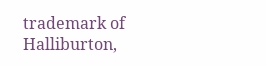trademark of
Halliburton,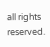all rights reserved.